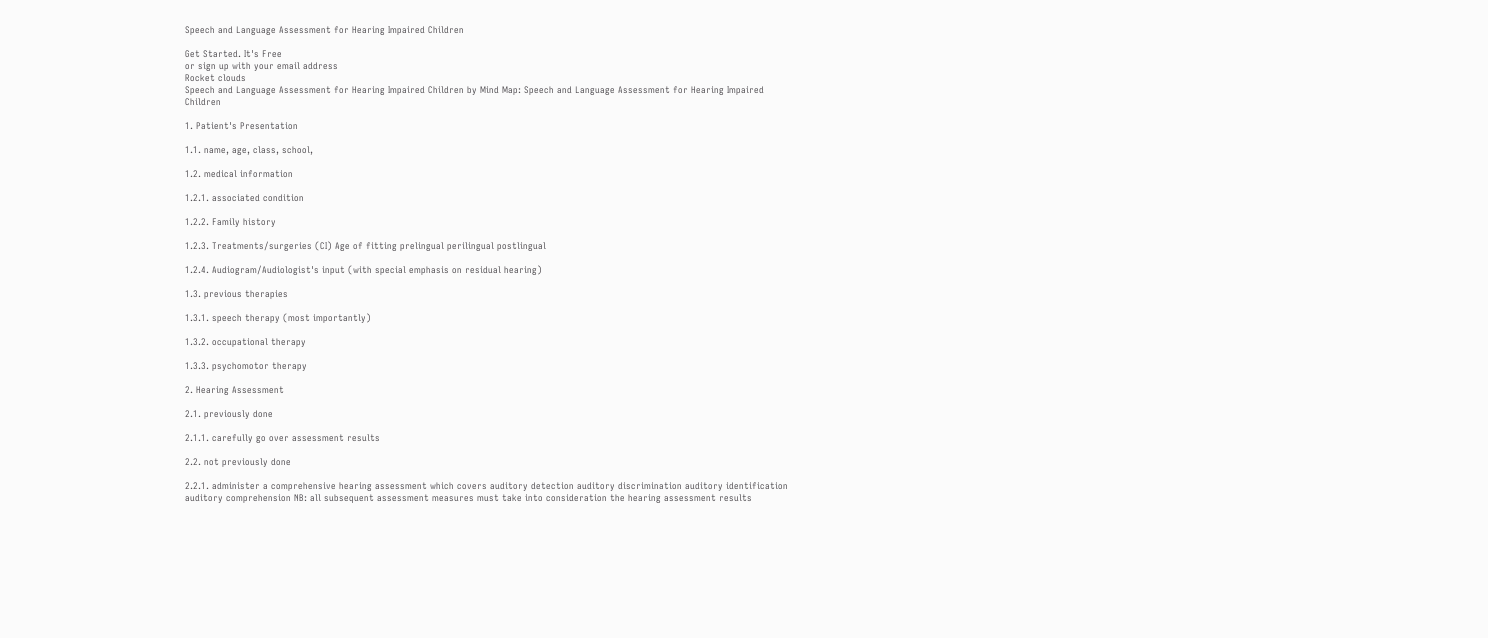Speech and Language Assessment for Hearing Impaired Children

Get Started. It's Free
or sign up with your email address
Rocket clouds
Speech and Language Assessment for Hearing Impaired Children by Mind Map: Speech and Language Assessment for Hearing Impaired Children

1. Patient's Presentation

1.1. name, age, class, school,

1.2. medical information

1.2.1. associated condition

1.2.2. Family history

1.2.3. Treatments/surgeries (CI) Age of fitting prelingual perilingual postlingual

1.2.4. Audiogram/Audiologist's input (with special emphasis on residual hearing)

1.3. previous therapies

1.3.1. speech therapy (most importantly)

1.3.2. occupational therapy

1.3.3. psychomotor therapy

2. Hearing Assessment

2.1. previously done

2.1.1. carefully go over assessment results

2.2. not previously done

2.2.1. administer a comprehensive hearing assessment which covers auditory detection auditory discrimination auditory identification auditory comprehension NB: all subsequent assessment measures must take into consideration the hearing assessment results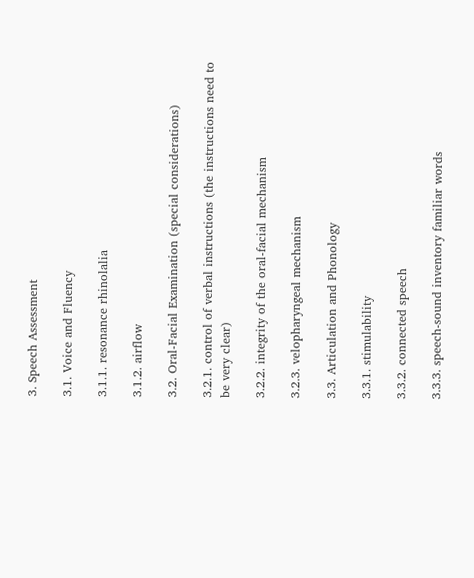3. Speech Assessment

3.1. Voice and Fluency

3.1.1. resonance rhinolalia

3.1.2. airflow

3.2. Oral-Facial Examination (special considerations)

3.2.1. control of verbal instructions (the instructions need to be very clear)

3.2.2. integrity of the oral-facial mechanism

3.2.3. velopharyngeal mechanism

3.3. Articulation and Phonology

3.3.1. stimulability

3.3.2. connected speech

3.3.3. speech-sound inventory familiar words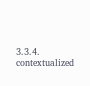3.3.4. contextualized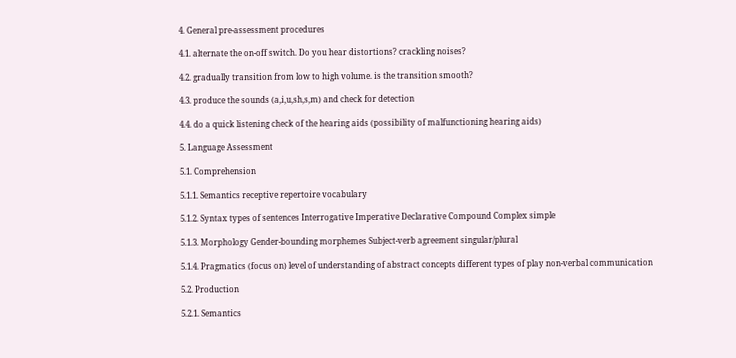4. General pre-assessment procedures

4.1. alternate the on-off switch. Do you hear distortions? crackling noises?

4.2. gradually transition from low to high volume. is the transition smooth?

4.3. produce the sounds (a,i,u,sh,s,m) and check for detection

4.4. do a quick listening check of the hearing aids (possibility of malfunctioning hearing aids)

5. Language Assessment

5.1. Comprehension

5.1.1. Semantics receptive repertoire vocabulary

5.1.2. Syntax types of sentences Interrogative Imperative Declarative Compound Complex simple

5.1.3. Morphology Gender-bounding morphemes Subject-verb agreement singular/plural

5.1.4. Pragmatics (focus on) level of understanding of abstract concepts different types of play non-verbal communication

5.2. Production

5.2.1. Semantics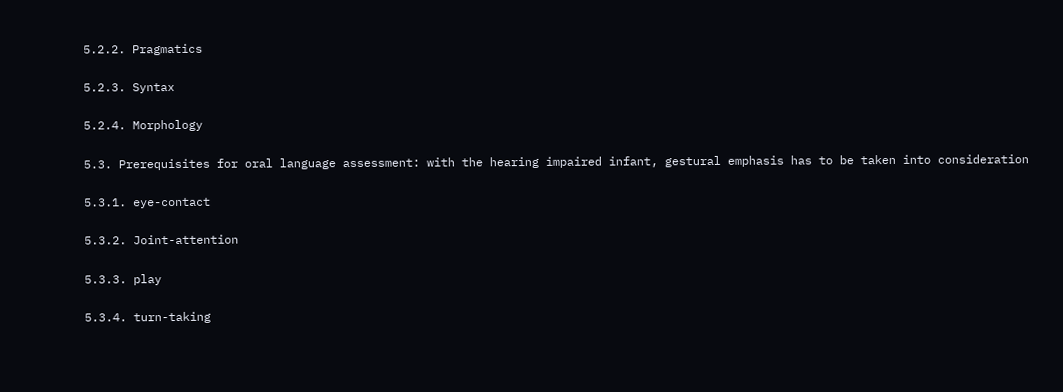5.2.2. Pragmatics

5.2.3. Syntax

5.2.4. Morphology

5.3. Prerequisites for oral language assessment: with the hearing impaired infant, gestural emphasis has to be taken into consideration

5.3.1. eye-contact

5.3.2. Joint-attention

5.3.3. play

5.3.4. turn-taking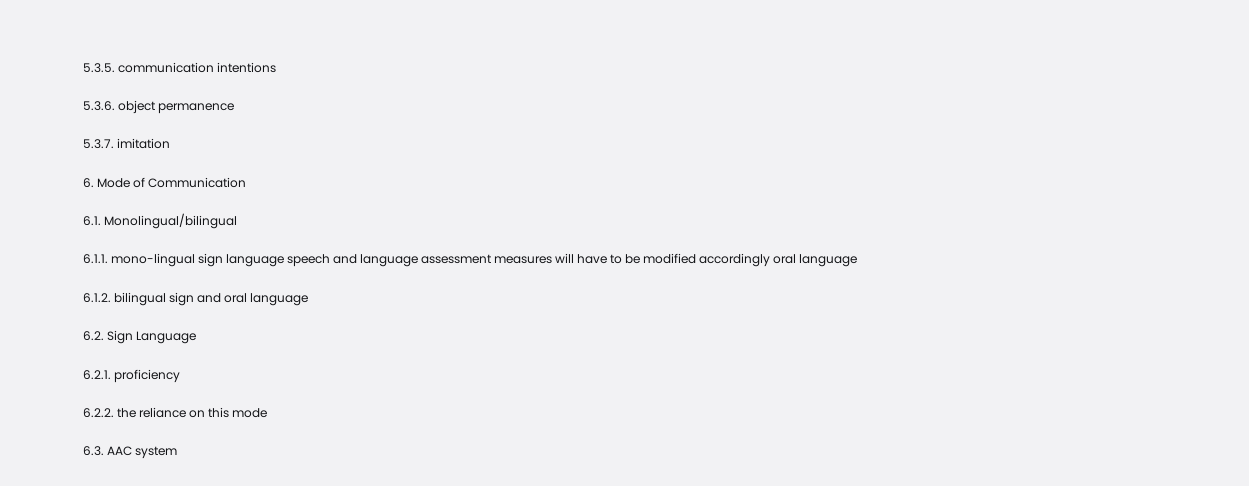5.3.5. communication intentions

5.3.6. object permanence

5.3.7. imitation

6. Mode of Communication

6.1. Monolingual/bilingual

6.1.1. mono-lingual sign language speech and language assessment measures will have to be modified accordingly oral language

6.1.2. bilingual sign and oral language

6.2. Sign Language

6.2.1. proficiency

6.2.2. the reliance on this mode

6.3. AAC system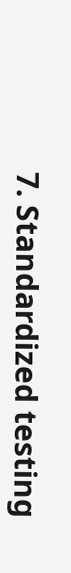7. Standardized testing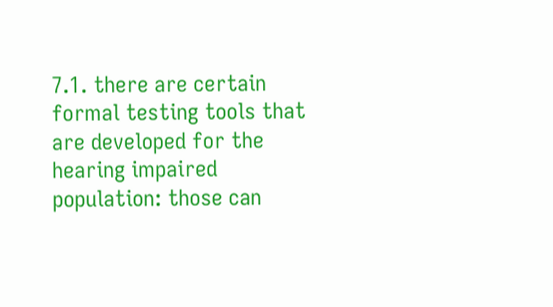7.1. there are certain formal testing tools that are developed for the hearing impaired population: those can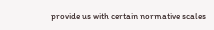provide us with certain normative scales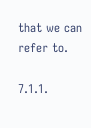that we can refer to.

7.1.1.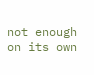not enough on its own